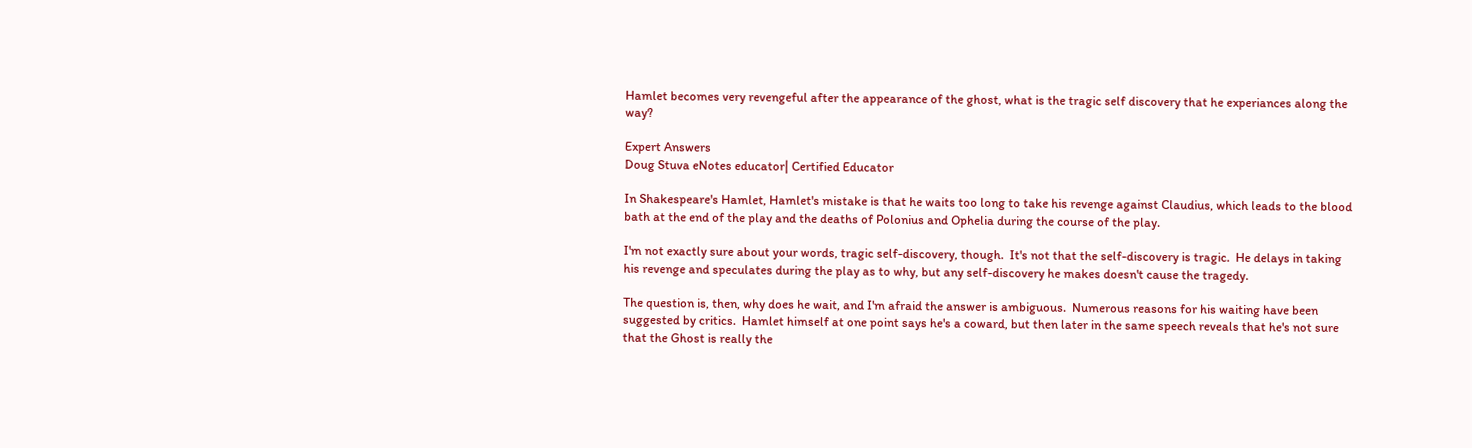Hamlet becomes very revengeful after the appearance of the ghost, what is the tragic self discovery that he experiances along the way?

Expert Answers
Doug Stuva eNotes educator| Certified Educator

In Shakespeare's Hamlet, Hamlet's mistake is that he waits too long to take his revenge against Claudius, which leads to the blood bath at the end of the play and the deaths of Polonius and Ophelia during the course of the play.

I'm not exactly sure about your words, tragic self-discovery, though.  It's not that the self-discovery is tragic.  He delays in taking his revenge and speculates during the play as to why, but any self-discovery he makes doesn't cause the tragedy.

The question is, then, why does he wait, and I'm afraid the answer is ambiguous.  Numerous reasons for his waiting have been suggested by critics.  Hamlet himself at one point says he's a coward, but then later in the same speech reveals that he's not sure that the Ghost is really the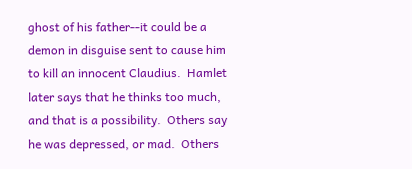ghost of his father--it could be a demon in disguise sent to cause him to kill an innocent Claudius.  Hamlet later says that he thinks too much, and that is a possibility.  Others say he was depressed, or mad.  Others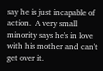say he is just incapable of action.  A very small minority says he's in love with his mother and can't get over it.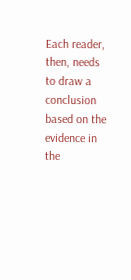Each reader, then, needs to draw a conclusion based on the evidence in the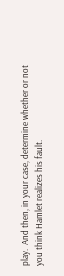play.  And then, in your case, determine whether or not you think Hamlet realizes his fault.